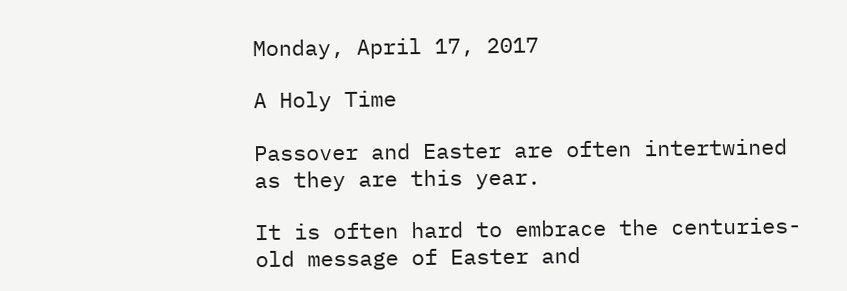Monday, April 17, 2017

A Holy Time

Passover and Easter are often intertwined as they are this year.

It is often hard to embrace the centuries-old message of Easter and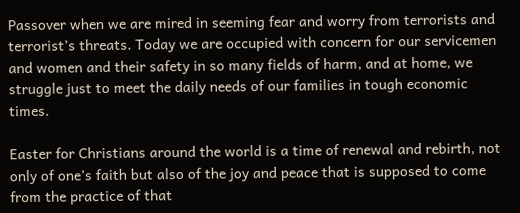Passover when we are mired in seeming fear and worry from terrorists and terrorist’s threats. Today we are occupied with concern for our servicemen and women and their safety in so many fields of harm, and at home, we struggle just to meet the daily needs of our families in tough economic times.

Easter for Christians around the world is a time of renewal and rebirth, not only of one’s faith but also of the joy and peace that is supposed to come from the practice of that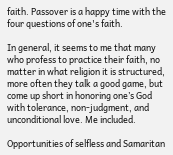faith. Passover is a happy time with the four questions of one's faith.

In general, it seems to me that many who profess to practice their faith, no matter in what religion it is structured, more often they talk a good game, but come up short in honoring one’s God with tolerance, non-judgment, and unconditional love. Me included.

Opportunities of selfless and Samaritan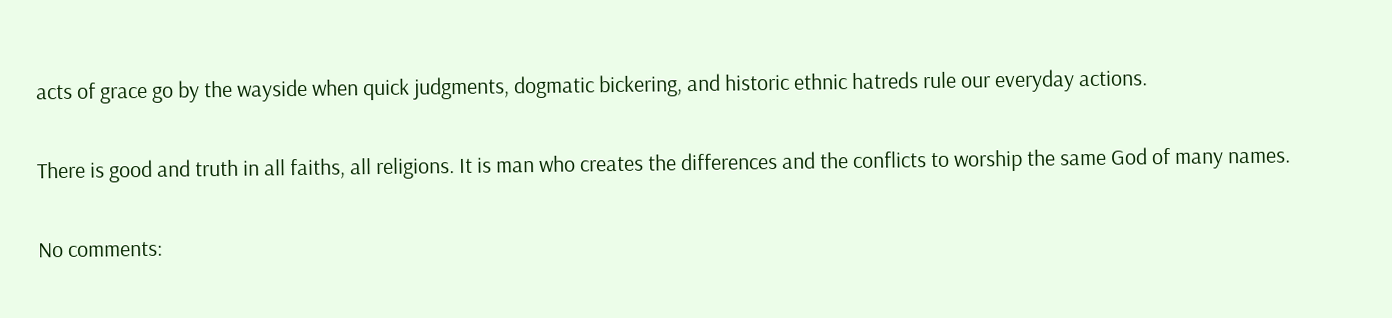acts of grace go by the wayside when quick judgments, dogmatic bickering, and historic ethnic hatreds rule our everyday actions.

There is good and truth in all faiths, all religions. It is man who creates the differences and the conflicts to worship the same God of many names.

No comments: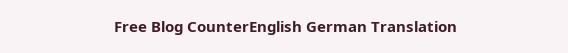Free Blog CounterEnglish German Translation